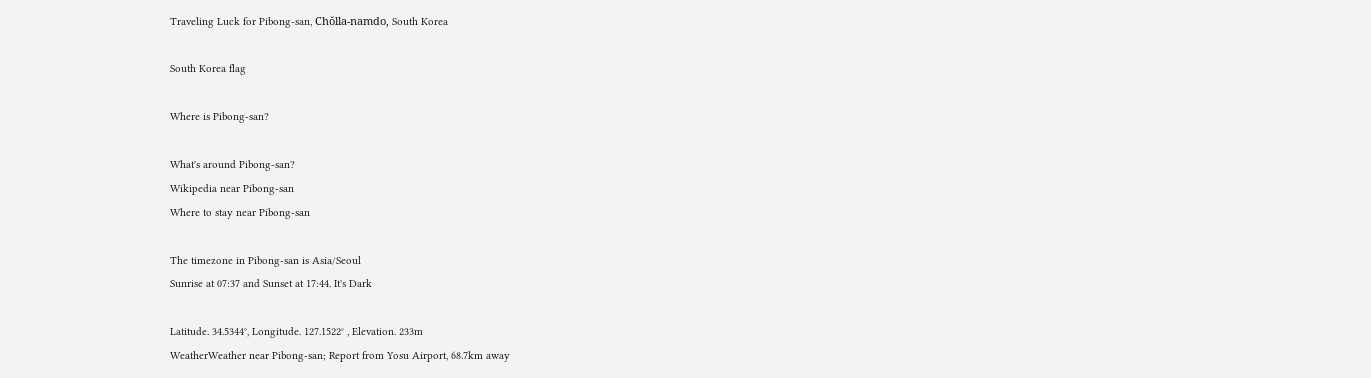Traveling Luck for Pibong-san, Chŏlla-namdo, South Korea

South Korea flag

Where is Pibong-san?

What's around Pibong-san?
Wikipedia near Pibong-san
Where to stay near Pibong-san

The timezone in Pibong-san is Asia/Seoul
Sunrise at 07:37 and Sunset at 17:44. It's Dark

Latitude. 34.5344°, Longitude. 127.1522° , Elevation. 233m
WeatherWeather near Pibong-san; Report from Yosu Airport, 68.7km away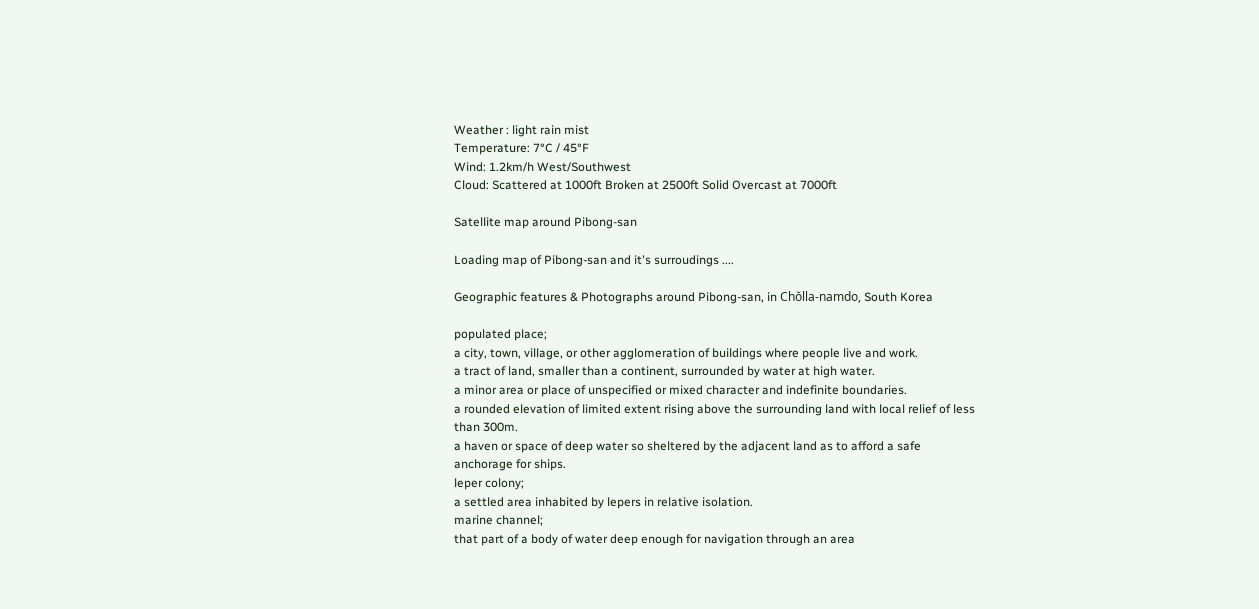Weather : light rain mist
Temperature: 7°C / 45°F
Wind: 1.2km/h West/Southwest
Cloud: Scattered at 1000ft Broken at 2500ft Solid Overcast at 7000ft

Satellite map around Pibong-san

Loading map of Pibong-san and it's surroudings ....

Geographic features & Photographs around Pibong-san, in Chŏlla-namdo, South Korea

populated place;
a city, town, village, or other agglomeration of buildings where people live and work.
a tract of land, smaller than a continent, surrounded by water at high water.
a minor area or place of unspecified or mixed character and indefinite boundaries.
a rounded elevation of limited extent rising above the surrounding land with local relief of less than 300m.
a haven or space of deep water so sheltered by the adjacent land as to afford a safe anchorage for ships.
leper colony;
a settled area inhabited by lepers in relative isolation.
marine channel;
that part of a body of water deep enough for navigation through an area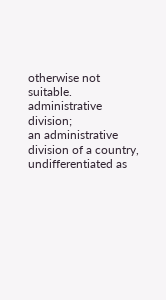otherwise not suitable.
administrative division;
an administrative division of a country, undifferentiated as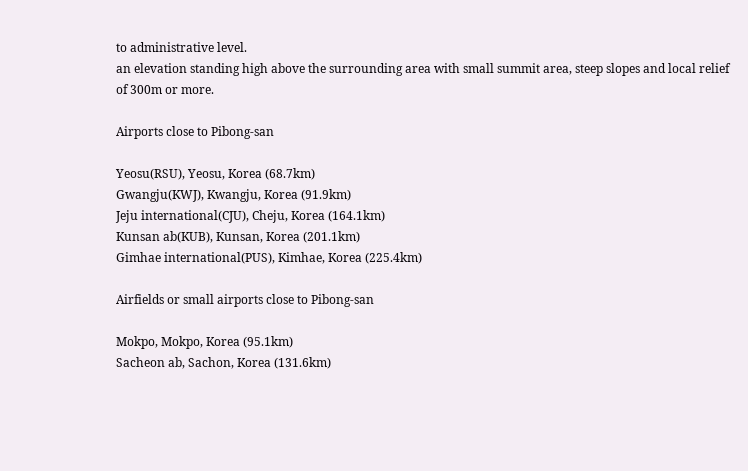to administrative level.
an elevation standing high above the surrounding area with small summit area, steep slopes and local relief of 300m or more.

Airports close to Pibong-san

Yeosu(RSU), Yeosu, Korea (68.7km)
Gwangju(KWJ), Kwangju, Korea (91.9km)
Jeju international(CJU), Cheju, Korea (164.1km)
Kunsan ab(KUB), Kunsan, Korea (201.1km)
Gimhae international(PUS), Kimhae, Korea (225.4km)

Airfields or small airports close to Pibong-san

Mokpo, Mokpo, Korea (95.1km)
Sacheon ab, Sachon, Korea (131.6km)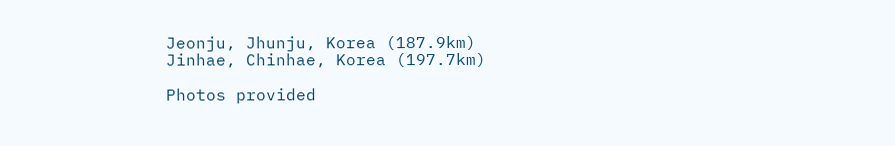Jeonju, Jhunju, Korea (187.9km)
Jinhae, Chinhae, Korea (197.7km)

Photos provided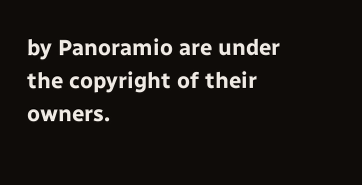by Panoramio are under the copyright of their owners.